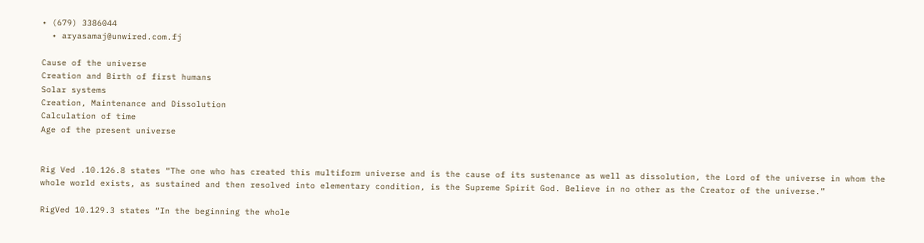• (679) 3386044
  • aryasamaj@unwired.com.fj

Cause of the universe
Creation and Birth of first humans
Solar systems
Creation, Maintenance and Dissolution
Calculation of time
Age of the present universe


Rig Ved .10.126.8 states “The one who has created this multiform universe and is the cause of its sustenance as well as dissolution, the Lord of the universe in whom the whole world exists, as sustained and then resolved into elementary condition, is the Supreme Spirit God. Believe in no other as the Creator of the universe.”

RigVed 10.129.3 states “In the beginning the whole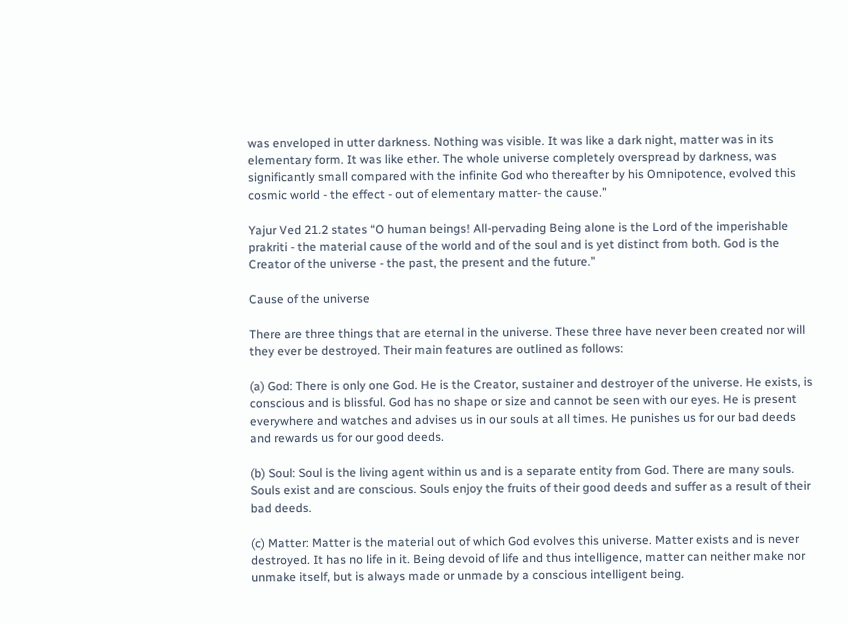was enveloped in utter darkness. Nothing was visible. It was like a dark night, matter was in its elementary form. It was like ether. The whole universe completely overspread by darkness, was significantly small compared with the infinite God who thereafter by his Omnipotence, evolved this cosmic world - the effect - out of elementary matter- the cause.”

Yajur Ved 21.2 states “O human beings! All-pervading Being alone is the Lord of the imperishable prakriti - the material cause of the world and of the soul and is yet distinct from both. God is the Creator of the universe - the past, the present and the future.”

Cause of the universe

There are three things that are eternal in the universe. These three have never been created nor will they ever be destroyed. Their main features are outlined as follows:

(a) God: There is only one God. He is the Creator, sustainer and destroyer of the universe. He exists, is conscious and is blissful. God has no shape or size and cannot be seen with our eyes. He is present everywhere and watches and advises us in our souls at all times. He punishes us for our bad deeds and rewards us for our good deeds.

(b) Soul: Soul is the living agent within us and is a separate entity from God. There are many souls. Souls exist and are conscious. Souls enjoy the fruits of their good deeds and suffer as a result of their bad deeds.

(c) Matter: Matter is the material out of which God evolves this universe. Matter exists and is never destroyed. It has no life in it. Being devoid of life and thus intelligence, matter can neither make nor unmake itself, but is always made or unmade by a conscious intelligent being.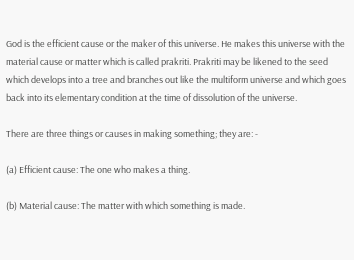God is the efficient cause or the maker of this universe. He makes this universe with the material cause or matter which is called prakriti. Prakriti may be likened to the seed which develops into a tree and branches out like the multiform universe and which goes back into its elementary condition at the time of dissolution of the universe.

There are three things or causes in making something; they are: -

(a) Efficient cause: The one who makes a thing.

(b) Material cause: The matter with which something is made.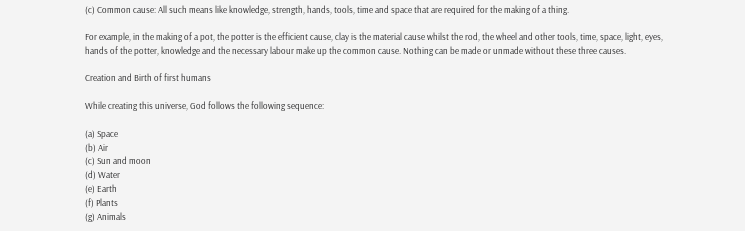(c) Common cause: All such means like knowledge, strength, hands, tools, time and space that are required for the making of a thing.

For example, in the making of a pot, the potter is the efficient cause, clay is the material cause whilst the rod, the wheel and other tools, time, space, light, eyes, hands of the potter, knowledge and the necessary labour make up the common cause. Nothing can be made or unmade without these three causes.

Creation and Birth of first humans

While creating this universe, God follows the following sequence:

(a) Space
(b) Air
(c) Sun and moon
(d) Water
(e) Earth
(f) Plants
(g) Animals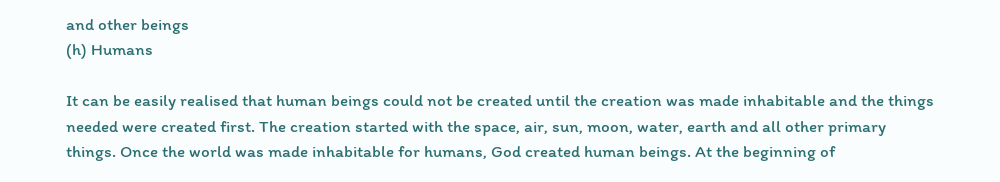and other beings
(h) Humans

It can be easily realised that human beings could not be created until the creation was made inhabitable and the things needed were created first. The creation started with the space, air, sun, moon, water, earth and all other primary things. Once the world was made inhabitable for humans, God created human beings. At the beginning of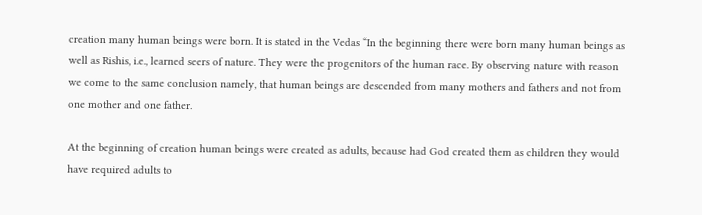creation many human beings were born. It is stated in the Vedas “In the beginning there were born many human beings as well as Rishis, i.e., learned seers of nature. They were the progenitors of the human race. By observing nature with reason we come to the same conclusion namely, that human beings are descended from many mothers and fathers and not from one mother and one father.

At the beginning of creation human beings were created as adults, because had God created them as children they would have required adults to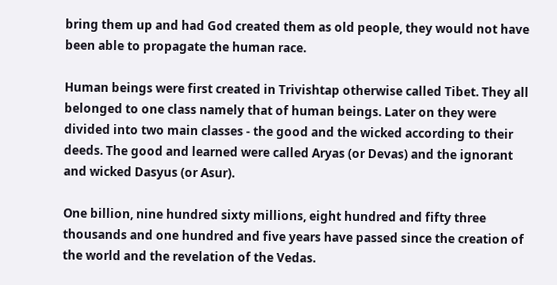bring them up and had God created them as old people, they would not have been able to propagate the human race.

Human beings were first created in Trivishtap otherwise called Tibet. They all belonged to one class namely that of human beings. Later on they were divided into two main classes - the good and the wicked according to their deeds. The good and learned were called Aryas (or Devas) and the ignorant and wicked Dasyus (or Asur).

One billion, nine hundred sixty millions, eight hundred and fifty three thousands and one hundred and five years have passed since the creation of the world and the revelation of the Vedas.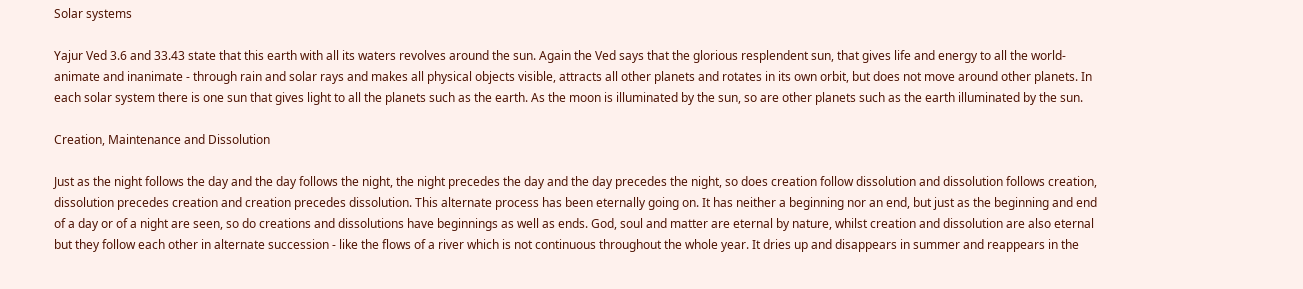Solar systems

Yajur Ved 3.6 and 33.43 state that this earth with all its waters revolves around the sun. Again the Ved says that the glorious resplendent sun, that gives life and energy to all the world- animate and inanimate - through rain and solar rays and makes all physical objects visible, attracts all other planets and rotates in its own orbit, but does not move around other planets. In each solar system there is one sun that gives light to all the planets such as the earth. As the moon is illuminated by the sun, so are other planets such as the earth illuminated by the sun.

Creation, Maintenance and Dissolution

Just as the night follows the day and the day follows the night, the night precedes the day and the day precedes the night, so does creation follow dissolution and dissolution follows creation, dissolution precedes creation and creation precedes dissolution. This alternate process has been eternally going on. It has neither a beginning nor an end, but just as the beginning and end of a day or of a night are seen, so do creations and dissolutions have beginnings as well as ends. God, soul and matter are eternal by nature, whilst creation and dissolution are also eternal but they follow each other in alternate succession - like the flows of a river which is not continuous throughout the whole year. It dries up and disappears in summer and reappears in the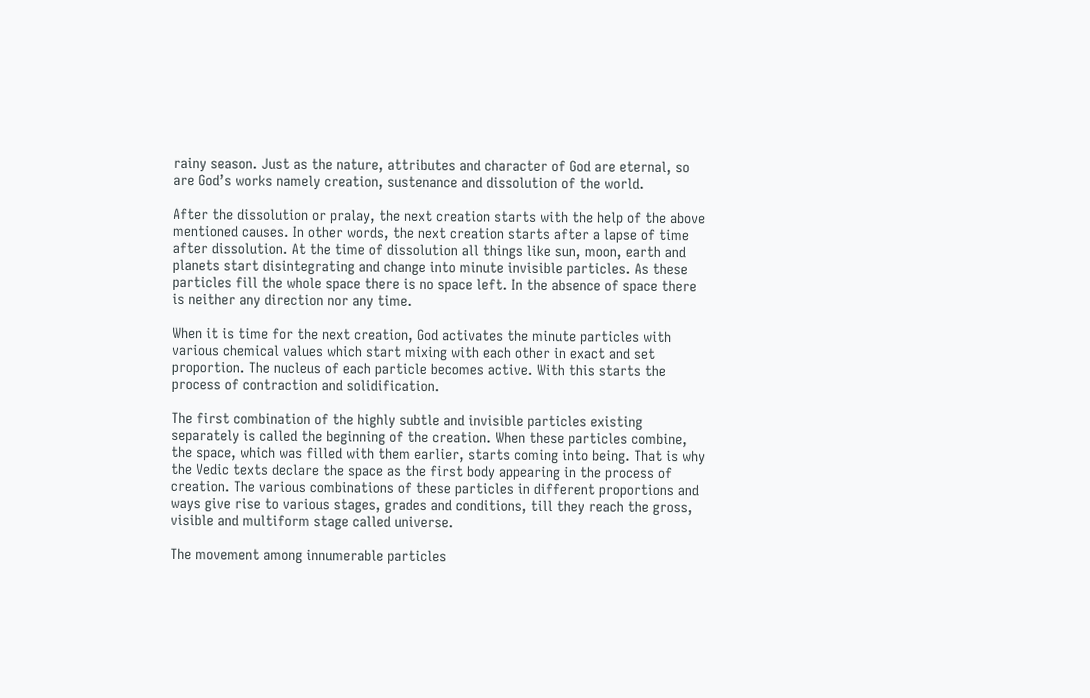rainy season. Just as the nature, attributes and character of God are eternal, so are God’s works namely creation, sustenance and dissolution of the world.

After the dissolution or pralay, the next creation starts with the help of the above mentioned causes. In other words, the next creation starts after a lapse of time after dissolution. At the time of dissolution all things like sun, moon, earth and planets start disintegrating and change into minute invisible particles. As these particles fill the whole space there is no space left. In the absence of space there is neither any direction nor any time.

When it is time for the next creation, God activates the minute particles with various chemical values which start mixing with each other in exact and set proportion. The nucleus of each particle becomes active. With this starts the process of contraction and solidification.

The first combination of the highly subtle and invisible particles existing separately is called the beginning of the creation. When these particles combine, the space, which was filled with them earlier, starts coming into being. That is why the Vedic texts declare the space as the first body appearing in the process of creation. The various combinations of these particles in different proportions and ways give rise to various stages, grades and conditions, till they reach the gross, visible and multiform stage called universe.

The movement among innumerable particles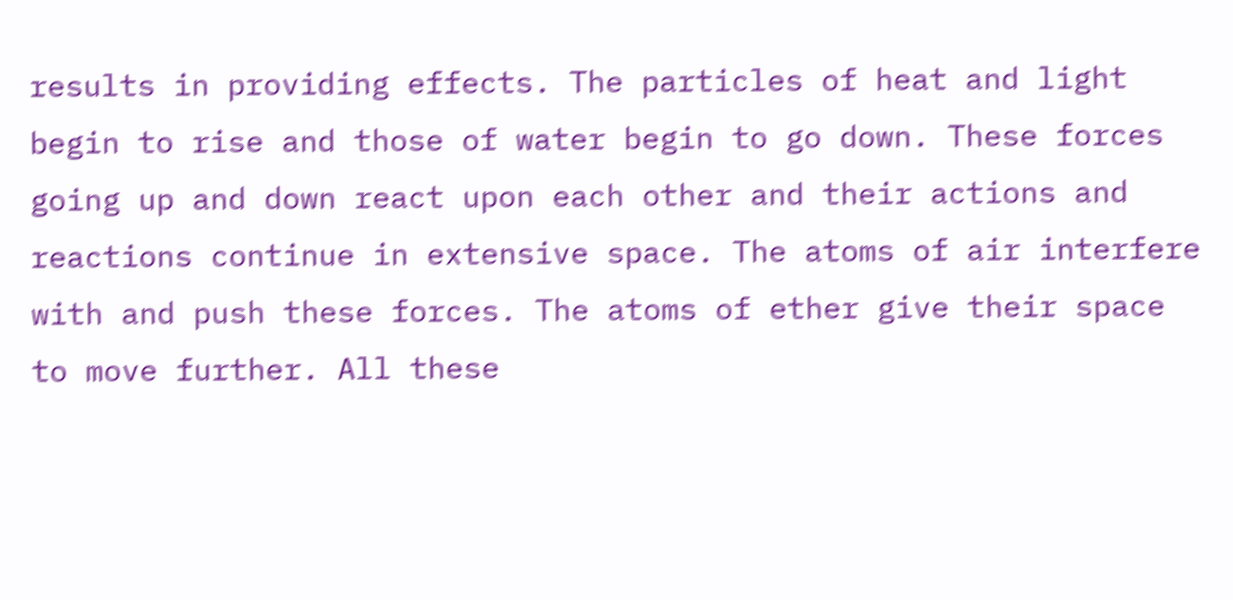results in providing effects. The particles of heat and light begin to rise and those of water begin to go down. These forces going up and down react upon each other and their actions and reactions continue in extensive space. The atoms of air interfere with and push these forces. The atoms of ether give their space to move further. All these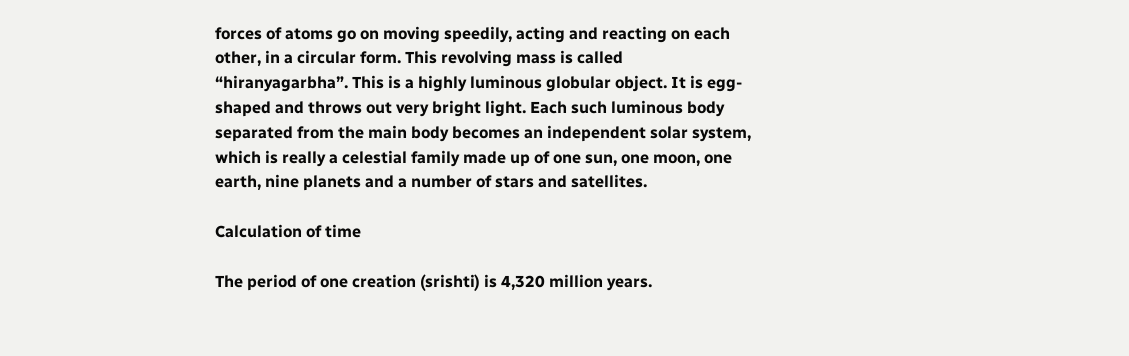forces of atoms go on moving speedily, acting and reacting on each other, in a circular form. This revolving mass is called “hiranyagarbha”. This is a highly luminous globular object. It is egg-shaped and throws out very bright light. Each such luminous body separated from the main body becomes an independent solar system, which is really a celestial family made up of one sun, one moon, one earth, nine planets and a number of stars and satellites.

Calculation of time

The period of one creation (srishti) is 4,320 million years.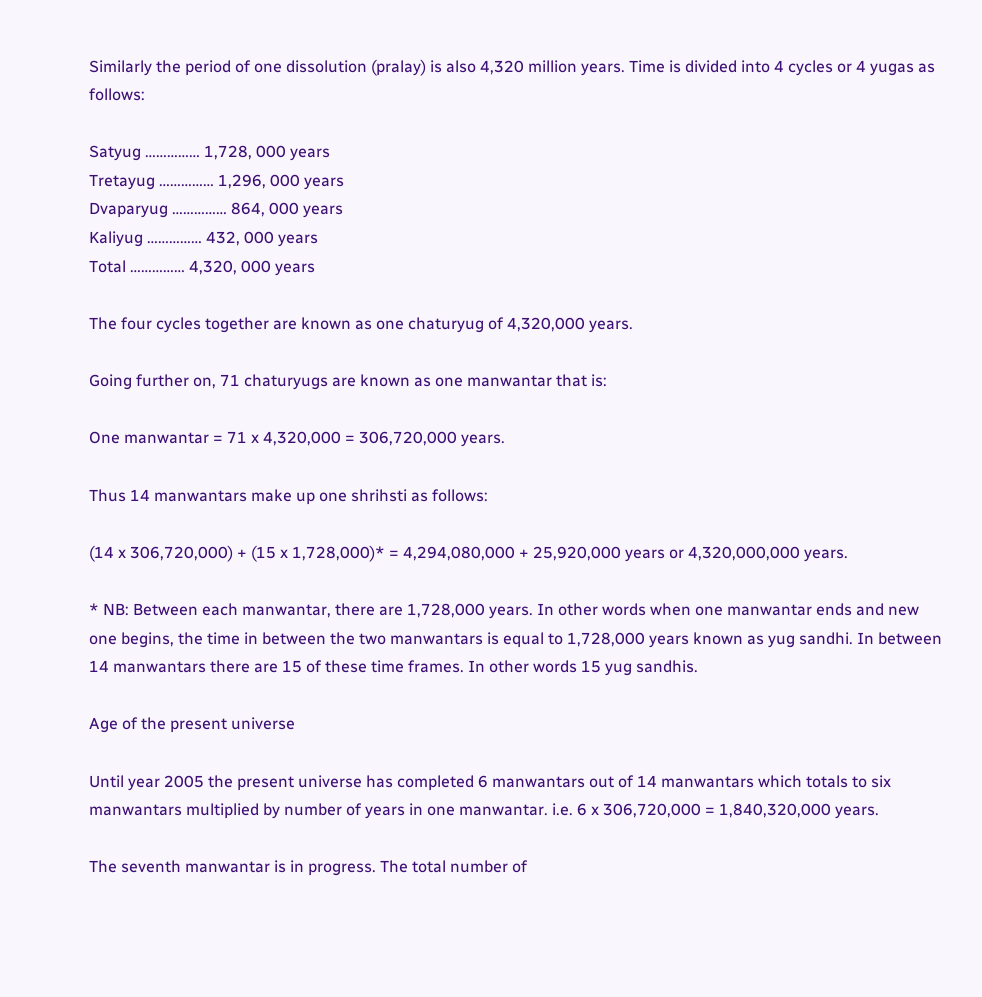Similarly the period of one dissolution (pralay) is also 4,320 million years. Time is divided into 4 cycles or 4 yugas as follows:

Satyug …………… 1,728, 000 years
Tretayug …………… 1,296, 000 years
Dvaparyug …………… 864, 000 years
Kaliyug …………… 432, 000 years
Total …………… 4,320, 000 years

The four cycles together are known as one chaturyug of 4,320,000 years.

Going further on, 71 chaturyugs are known as one manwantar that is:

One manwantar = 71 x 4,320,000 = 306,720,000 years.

Thus 14 manwantars make up one shrihsti as follows:

(14 x 306,720,000) + (15 x 1,728,000)* = 4,294,080,000 + 25,920,000 years or 4,320,000,000 years.

* NB: Between each manwantar, there are 1,728,000 years. In other words when one manwantar ends and new one begins, the time in between the two manwantars is equal to 1,728,000 years known as yug sandhi. In between 14 manwantars there are 15 of these time frames. In other words 15 yug sandhis.

Age of the present universe

Until year 2005 the present universe has completed 6 manwantars out of 14 manwantars which totals to six manwantars multiplied by number of years in one manwantar. i.e. 6 x 306,720,000 = 1,840,320,000 years.

The seventh manwantar is in progress. The total number of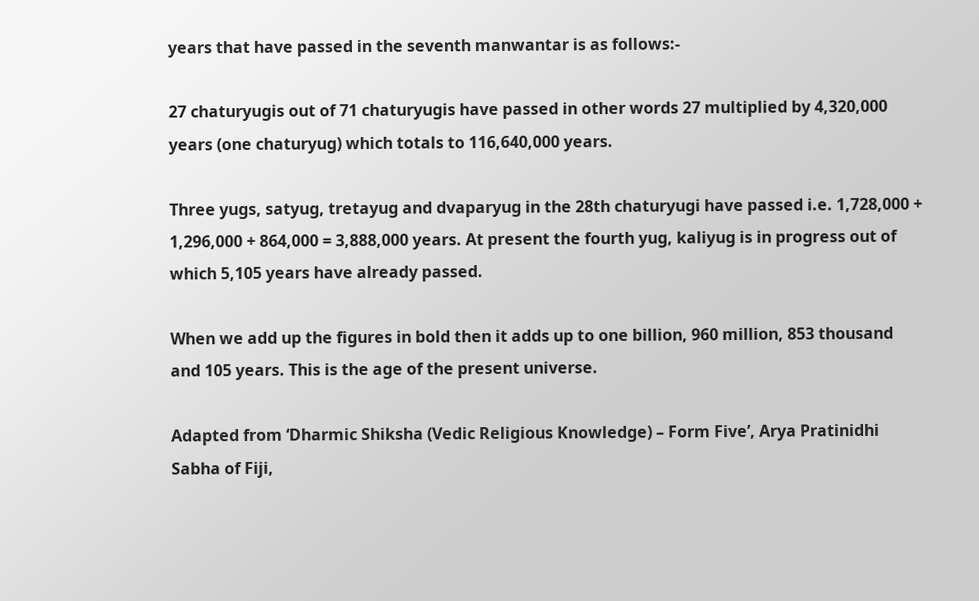years that have passed in the seventh manwantar is as follows:-

27 chaturyugis out of 71 chaturyugis have passed in other words 27 multiplied by 4,320,000 years (one chaturyug) which totals to 116,640,000 years.

Three yugs, satyug, tretayug and dvaparyug in the 28th chaturyugi have passed i.e. 1,728,000 + 1,296,000 + 864,000 = 3,888,000 years. At present the fourth yug, kaliyug is in progress out of which 5,105 years have already passed.

When we add up the figures in bold then it adds up to one billion, 960 million, 853 thousand and 105 years. This is the age of the present universe.

Adapted from ‘Dharmic Shiksha (Vedic Religious Knowledge) – Form Five’, Arya Pratinidhi Sabha of Fiji,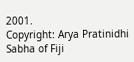2001.
Copyright: Arya Pratinidhi Sabha of Fiji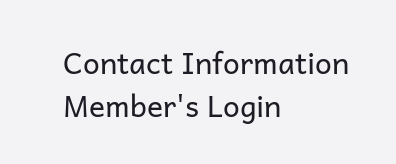Contact Information
Member's Login